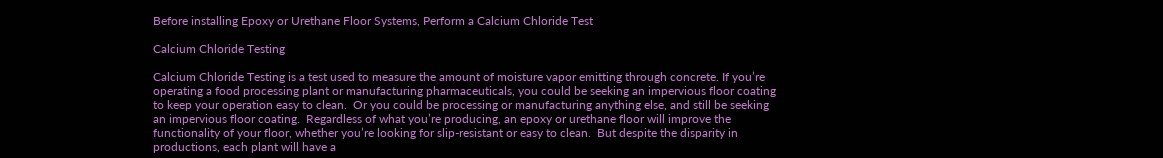Before installing Epoxy or Urethane Floor Systems, Perform a Calcium Chloride Test

Calcium Chloride Testing

Calcium Chloride Testing is a test used to measure the amount of moisture vapor emitting through concrete. If you’re operating a food processing plant or manufacturing pharmaceuticals, you could be seeking an impervious floor coating to keep your operation easy to clean.  Or you could be processing or manufacturing anything else, and still be seeking an impervious floor coating.  Regardless of what you’re producing, an epoxy or urethane floor will improve the functionality of your floor, whether you’re looking for slip-resistant or easy to clean.  But despite the disparity in productions, each plant will have a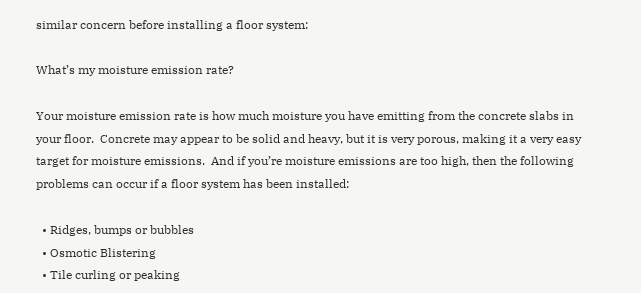similar concern before installing a floor system:

What’s my moisture emission rate?

Your moisture emission rate is how much moisture you have emitting from the concrete slabs in your floor.  Concrete may appear to be solid and heavy, but it is very porous, making it a very easy target for moisture emissions.  And if you’re moisture emissions are too high, then the following problems can occur if a floor system has been installed:

  • Ridges, bumps or bubbles
  • Osmotic Blistering
  • Tile curling or peaking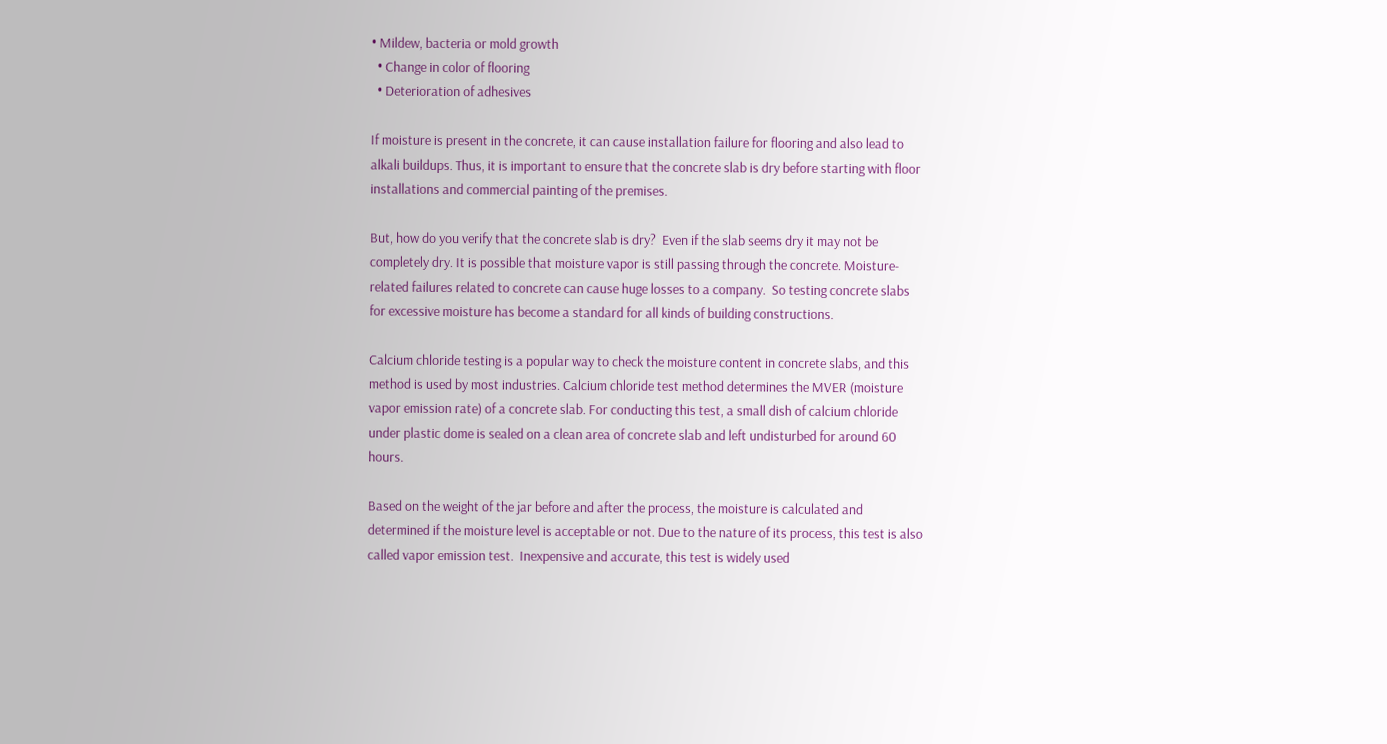• Mildew, bacteria or mold growth
  • Change in color of flooring
  • Deterioration of adhesives

If moisture is present in the concrete, it can cause installation failure for flooring and also lead to alkali buildups. Thus, it is important to ensure that the concrete slab is dry before starting with floor installations and commercial painting of the premises.

But, how do you verify that the concrete slab is dry?  Even if the slab seems dry it may not be completely dry. It is possible that moisture vapor is still passing through the concrete. Moisture-related failures related to concrete can cause huge losses to a company.  So testing concrete slabs for excessive moisture has become a standard for all kinds of building constructions.

Calcium chloride testing is a popular way to check the moisture content in concrete slabs, and this method is used by most industries. Calcium chloride test method determines the MVER (moisture vapor emission rate) of a concrete slab. For conducting this test, a small dish of calcium chloride under plastic dome is sealed on a clean area of concrete slab and left undisturbed for around 60 hours.

Based on the weight of the jar before and after the process, the moisture is calculated and determined if the moisture level is acceptable or not. Due to the nature of its process, this test is also called vapor emission test.  Inexpensive and accurate, this test is widely used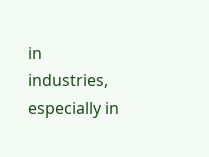in industries, especially in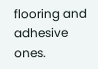flooring and adhesive ones.